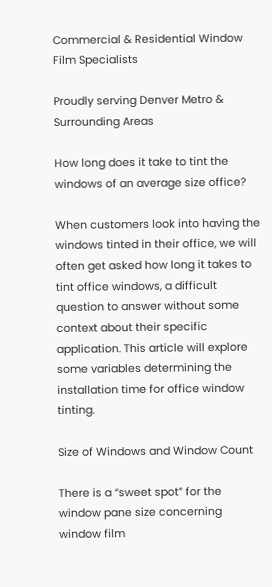Commercial & Residential Window Film Specialists

Proudly serving Denver Metro & Surrounding Areas

How long does it take to tint the windows of an average size office?

When customers look into having the windows tinted in their office, we will often get asked how long it takes to tint office windows, a difficult question to answer without some context about their specific application. This article will explore some variables determining the installation time for office window tinting.

Size of Windows and Window Count

There is a “sweet spot” for the window pane size concerning window film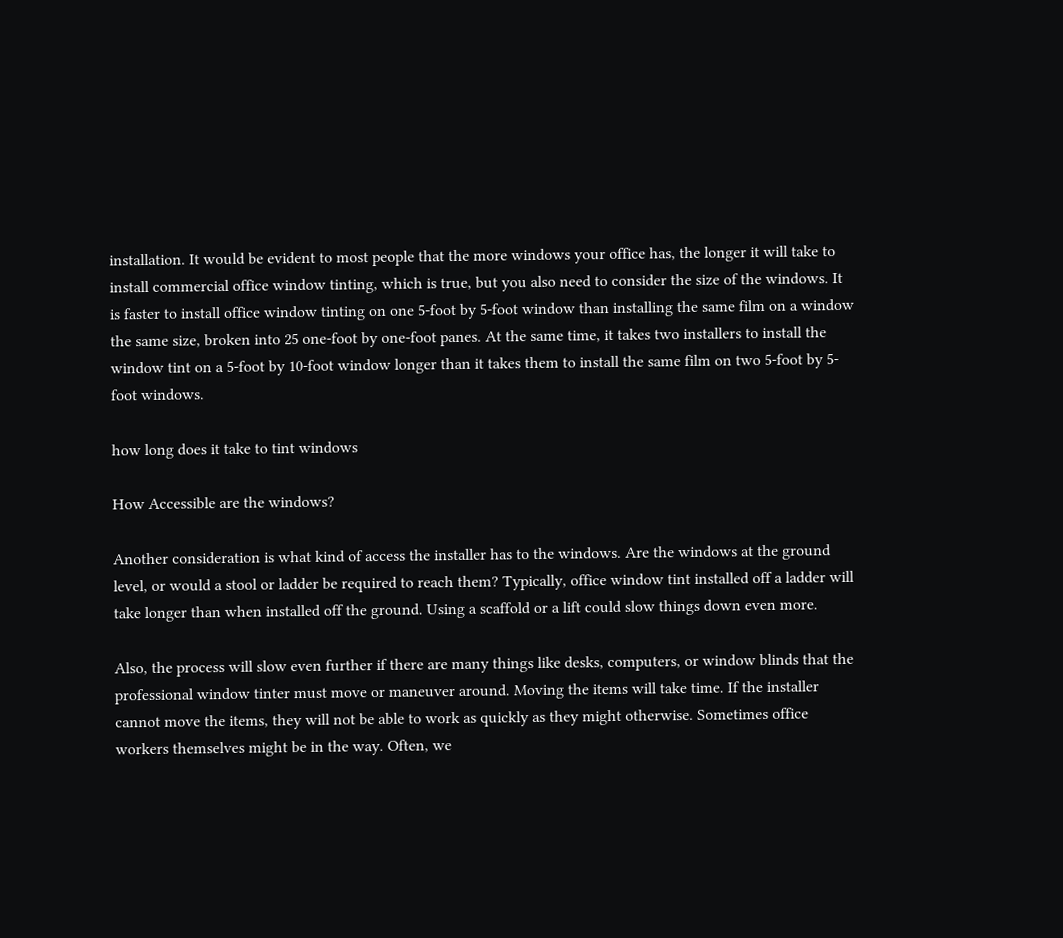installation. It would be evident to most people that the more windows your office has, the longer it will take to install commercial office window tinting, which is true, but you also need to consider the size of the windows. It is faster to install office window tinting on one 5-foot by 5-foot window than installing the same film on a window the same size, broken into 25 one-foot by one-foot panes. At the same time, it takes two installers to install the window tint on a 5-foot by 10-foot window longer than it takes them to install the same film on two 5-foot by 5-foot windows.

how long does it take to tint windows

How Accessible are the windows?

Another consideration is what kind of access the installer has to the windows. Are the windows at the ground level, or would a stool or ladder be required to reach them? Typically, office window tint installed off a ladder will take longer than when installed off the ground. Using a scaffold or a lift could slow things down even more.

Also, the process will slow even further if there are many things like desks, computers, or window blinds that the professional window tinter must move or maneuver around. Moving the items will take time. If the installer cannot move the items, they will not be able to work as quickly as they might otherwise. Sometimes office workers themselves might be in the way. Often, we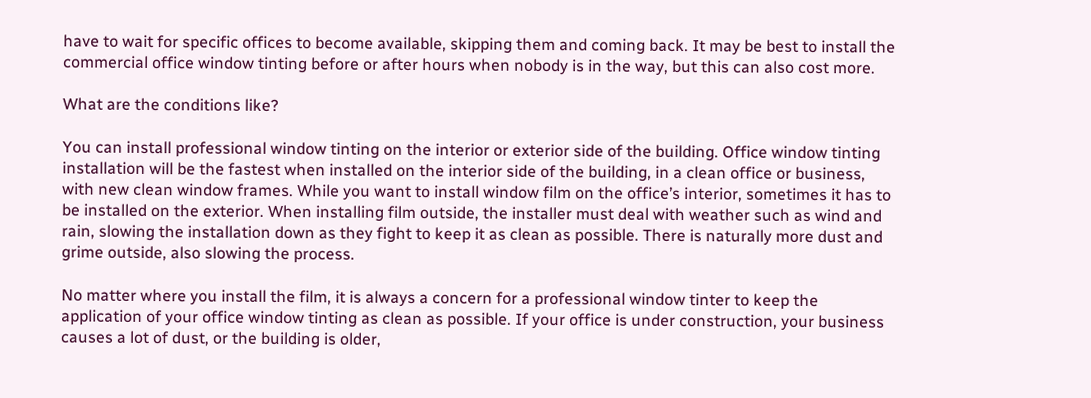have to wait for specific offices to become available, skipping them and coming back. It may be best to install the commercial office window tinting before or after hours when nobody is in the way, but this can also cost more.

What are the conditions like?

You can install professional window tinting on the interior or exterior side of the building. Office window tinting installation will be the fastest when installed on the interior side of the building, in a clean office or business, with new clean window frames. While you want to install window film on the office’s interior, sometimes it has to be installed on the exterior. When installing film outside, the installer must deal with weather such as wind and rain, slowing the installation down as they fight to keep it as clean as possible. There is naturally more dust and grime outside, also slowing the process.

No matter where you install the film, it is always a concern for a professional window tinter to keep the application of your office window tinting as clean as possible. If your office is under construction, your business causes a lot of dust, or the building is older,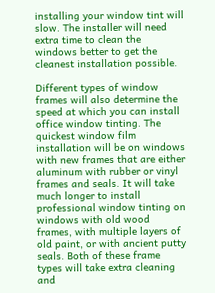installing your window tint will slow. The installer will need extra time to clean the windows better to get the cleanest installation possible.

Different types of window frames will also determine the speed at which you can install office window tinting. The quickest window film installation will be on windows with new frames that are either aluminum with rubber or vinyl frames and seals. It will take much longer to install professional window tinting on windows with old wood frames, with multiple layers of old paint, or with ancient putty seals. Both of these frame types will take extra cleaning and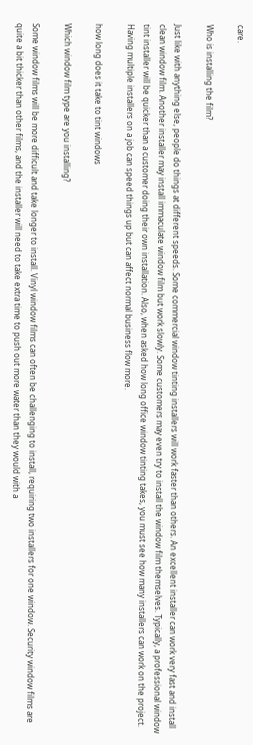care.

Who is installing the film?

Just like with anything else, people do things at different speeds. Some commercial window tinting installers will work faster than others. An excellent installer can work very fast and install clean window film. Another installer may install immaculate window film but work slowly. Some customers may even try to install the window film themselves. Typically, a professional window tint installer will be quicker than a customer doing their own installation. Also, when asked how long office window tinting takes, you must see how many installers can work on the project. Having multiple installers on a job can speed things up but can affect normal business flow more.

how long does it take to tint windows

Which window film type are you installing?

Some window films will be more difficult and take longer to install. Vinyl window films can often be challenging to install, requiring two installers for one window. Security window films are quite a bit thicker than other films, and the installer will need to take extra time to push out more water than they would with a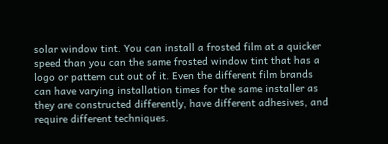solar window tint. You can install a frosted film at a quicker speed than you can the same frosted window tint that has a logo or pattern cut out of it. Even the different film brands can have varying installation times for the same installer as they are constructed differently, have different adhesives, and require different techniques.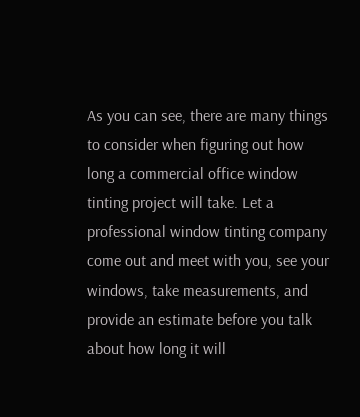As you can see, there are many things to consider when figuring out how long a commercial office window tinting project will take. Let a professional window tinting company come out and meet with you, see your windows, take measurements, and provide an estimate before you talk about how long it will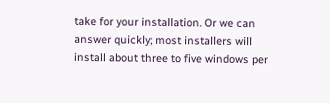take for your installation. Or we can answer quickly; most installers will install about three to five windows per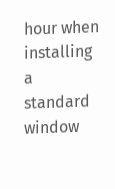hour when installing a standard window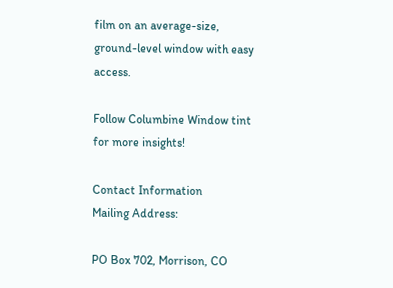film on an average-size, ground-level window with easy access.

Follow Columbine Window tint for more insights!

Contact Information
Mailing Address:

PO Box 702, Morrison, CO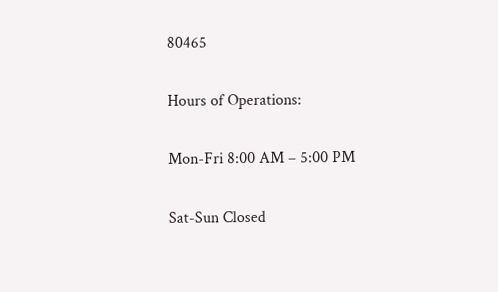80465

Hours of Operations:

Mon-Fri 8:00 AM – 5:00 PM

Sat-Sun Closed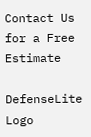Contact Us for a Free Estimate

DefenseLite Logo